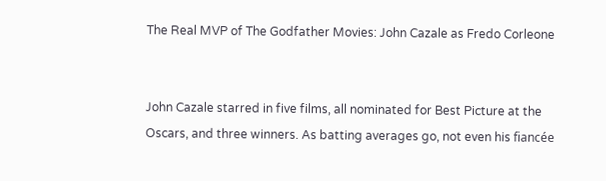The Real MVP of The Godfather Movies: John Cazale as Fredo Corleone


John Cazale starred in five films, all nominated for Best Picture at the Oscars, and three winners. As batting averages go, not even his fiancée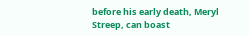before his early death, Meryl Streep, can boast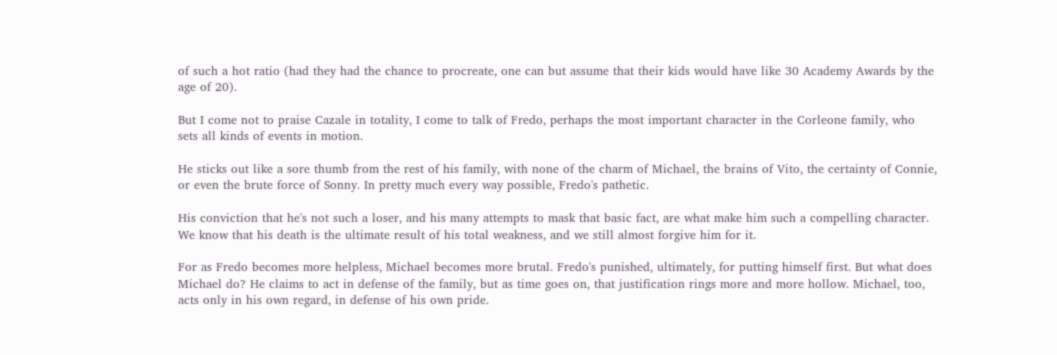of such a hot ratio (had they had the chance to procreate, one can but assume that their kids would have like 30 Academy Awards by the age of 20).

But I come not to praise Cazale in totality, I come to talk of Fredo, perhaps the most important character in the Corleone family, who sets all kinds of events in motion.

He sticks out like a sore thumb from the rest of his family, with none of the charm of Michael, the brains of Vito, the certainty of Connie, or even the brute force of Sonny. In pretty much every way possible, Fredo's pathetic.

His conviction that he's not such a loser, and his many attempts to mask that basic fact, are what make him such a compelling character. We know that his death is the ultimate result of his total weakness, and we still almost forgive him for it.

For as Fredo becomes more helpless, Michael becomes more brutal. Fredo's punished, ultimately, for putting himself first. But what does Michael do? He claims to act in defense of the family, but as time goes on, that justification rings more and more hollow. Michael, too, acts only in his own regard, in defense of his own pride.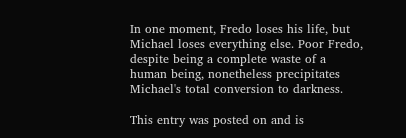In one moment, Fredo loses his life, but Michael loses everything else. Poor Fredo, despite being a complete waste of a human being, nonetheless precipitates Michael's total conversion to darkness.

This entry was posted on and is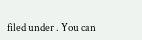filed under . You can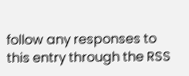follow any responses to this entry through the RSS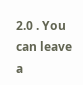2.0 . You can leave a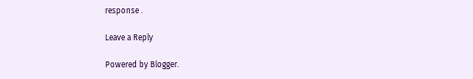response .

Leave a Reply

Powered by Blogger.